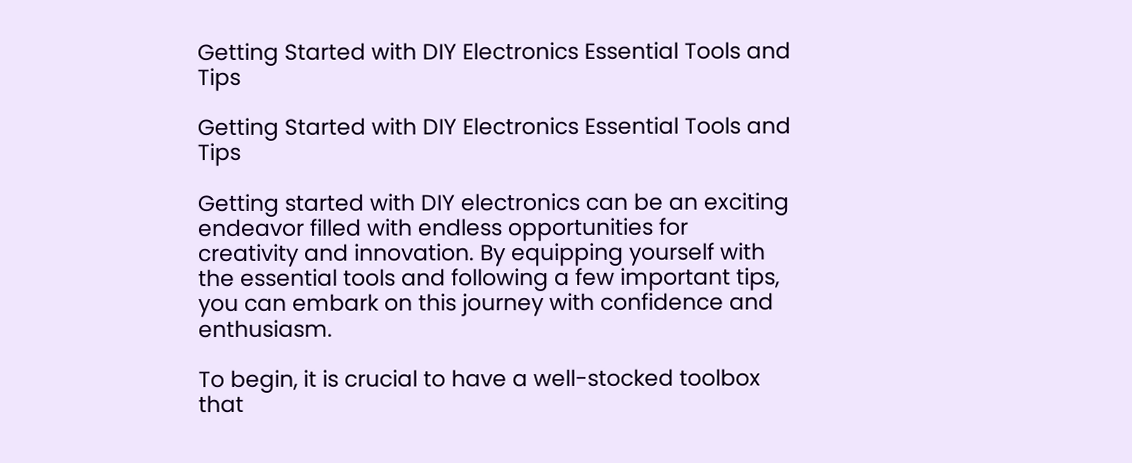Getting Started with DIY Electronics Essential Tools and Tips

Getting Started with DIY Electronics Essential Tools and Tips

Getting started with DIY electronics can be an exciting endeavor filled with endless opportunities for creativity and innovation. By equipping yourself with the essential tools and following a few important tips, you can embark on this journey with confidence and enthusiasm.

To begin, it is crucial to have a well-stocked toolbox that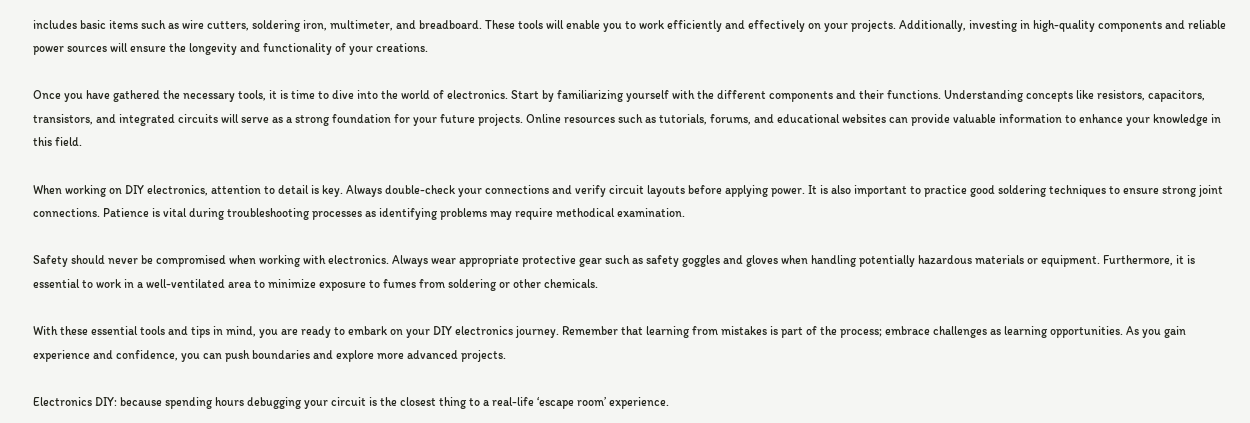includes basic items such as wire cutters, soldering iron, multimeter, and breadboard. These tools will enable you to work efficiently and effectively on your projects. Additionally, investing in high-quality components and reliable power sources will ensure the longevity and functionality of your creations.

Once you have gathered the necessary tools, it is time to dive into the world of electronics. Start by familiarizing yourself with the different components and their functions. Understanding concepts like resistors, capacitors, transistors, and integrated circuits will serve as a strong foundation for your future projects. Online resources such as tutorials, forums, and educational websites can provide valuable information to enhance your knowledge in this field.

When working on DIY electronics, attention to detail is key. Always double-check your connections and verify circuit layouts before applying power. It is also important to practice good soldering techniques to ensure strong joint connections. Patience is vital during troubleshooting processes as identifying problems may require methodical examination.

Safety should never be compromised when working with electronics. Always wear appropriate protective gear such as safety goggles and gloves when handling potentially hazardous materials or equipment. Furthermore, it is essential to work in a well-ventilated area to minimize exposure to fumes from soldering or other chemicals.

With these essential tools and tips in mind, you are ready to embark on your DIY electronics journey. Remember that learning from mistakes is part of the process; embrace challenges as learning opportunities. As you gain experience and confidence, you can push boundaries and explore more advanced projects.

Electronics DIY: because spending hours debugging your circuit is the closest thing to a real-life ‘escape room’ experience.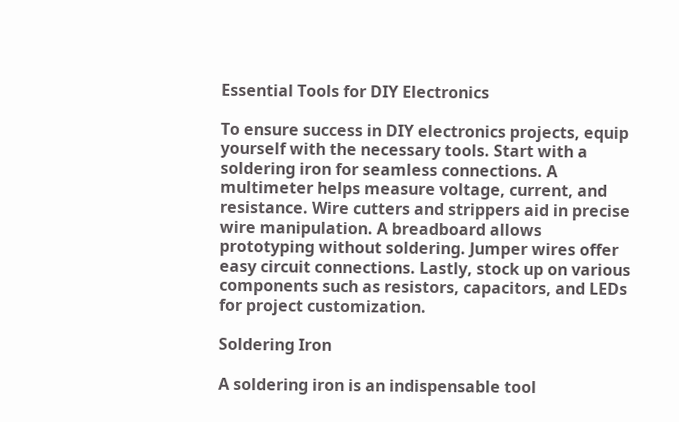Essential Tools for DIY Electronics

To ensure success in DIY electronics projects, equip yourself with the necessary tools. Start with a soldering iron for seamless connections. A multimeter helps measure voltage, current, and resistance. Wire cutters and strippers aid in precise wire manipulation. A breadboard allows prototyping without soldering. Jumper wires offer easy circuit connections. Lastly, stock up on various components such as resistors, capacitors, and LEDs for project customization.

Soldering Iron

A soldering iron is an indispensable tool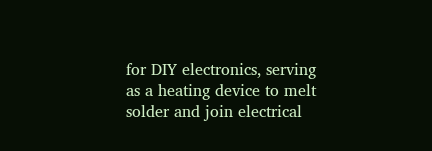for DIY electronics, serving as a heating device to melt solder and join electrical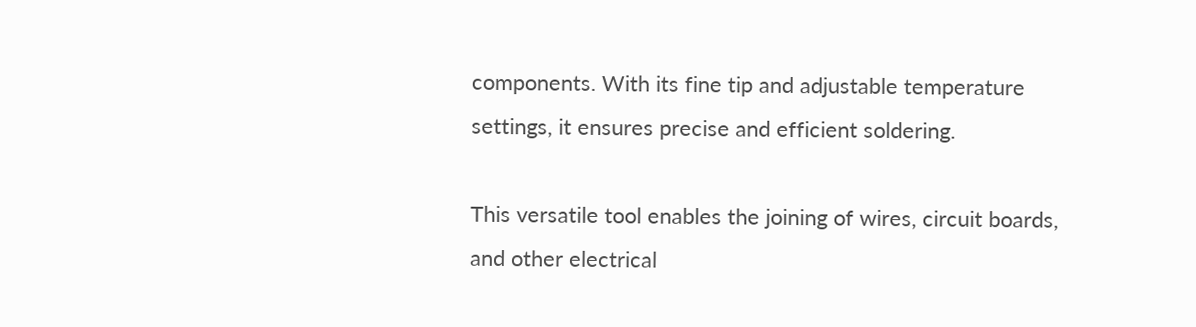components. With its fine tip and adjustable temperature settings, it ensures precise and efficient soldering.

This versatile tool enables the joining of wires, circuit boards, and other electrical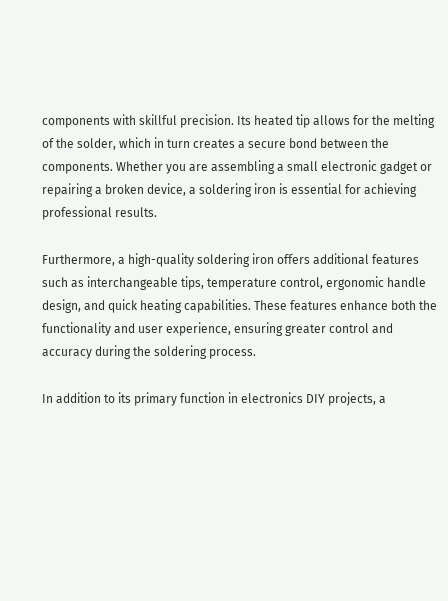components with skillful precision. Its heated tip allows for the melting of the solder, which in turn creates a secure bond between the components. Whether you are assembling a small electronic gadget or repairing a broken device, a soldering iron is essential for achieving professional results.

Furthermore, a high-quality soldering iron offers additional features such as interchangeable tips, temperature control, ergonomic handle design, and quick heating capabilities. These features enhance both the functionality and user experience, ensuring greater control and accuracy during the soldering process.

In addition to its primary function in electronics DIY projects, a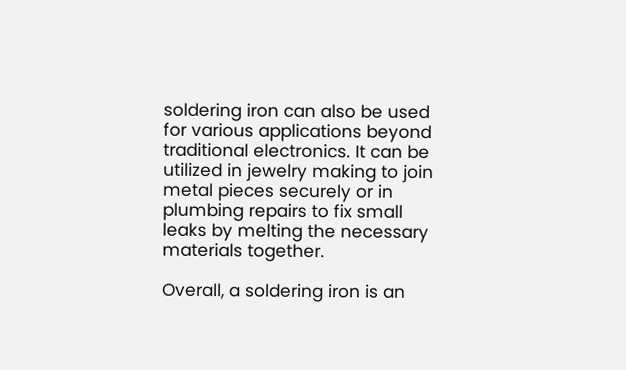soldering iron can also be used for various applications beyond traditional electronics. It can be utilized in jewelry making to join metal pieces securely or in plumbing repairs to fix small leaks by melting the necessary materials together.

Overall, a soldering iron is an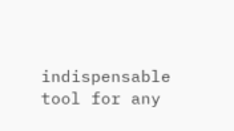indispensable tool for any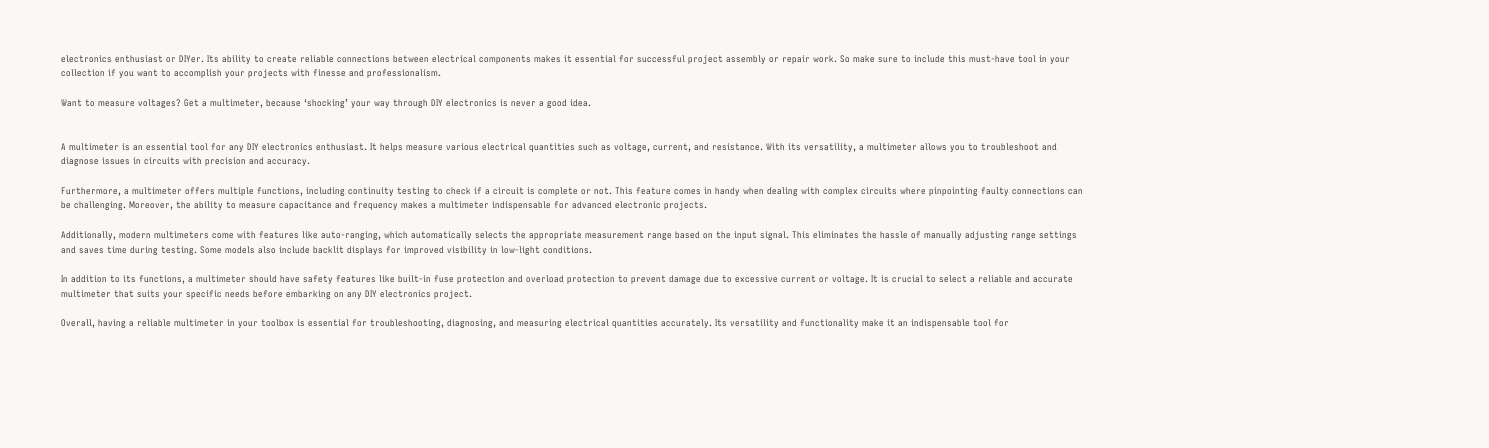electronics enthusiast or DIYer. Its ability to create reliable connections between electrical components makes it essential for successful project assembly or repair work. So make sure to include this must-have tool in your collection if you want to accomplish your projects with finesse and professionalism.

Want to measure voltages? Get a multimeter, because ‘shocking’ your way through DIY electronics is never a good idea.


A multimeter is an essential tool for any DIY electronics enthusiast. It helps measure various electrical quantities such as voltage, current, and resistance. With its versatility, a multimeter allows you to troubleshoot and diagnose issues in circuits with precision and accuracy.

Furthermore, a multimeter offers multiple functions, including continuity testing to check if a circuit is complete or not. This feature comes in handy when dealing with complex circuits where pinpointing faulty connections can be challenging. Moreover, the ability to measure capacitance and frequency makes a multimeter indispensable for advanced electronic projects.

Additionally, modern multimeters come with features like auto-ranging, which automatically selects the appropriate measurement range based on the input signal. This eliminates the hassle of manually adjusting range settings and saves time during testing. Some models also include backlit displays for improved visibility in low-light conditions.

In addition to its functions, a multimeter should have safety features like built-in fuse protection and overload protection to prevent damage due to excessive current or voltage. It is crucial to select a reliable and accurate multimeter that suits your specific needs before embarking on any DIY electronics project.

Overall, having a reliable multimeter in your toolbox is essential for troubleshooting, diagnosing, and measuring electrical quantities accurately. Its versatility and functionality make it an indispensable tool for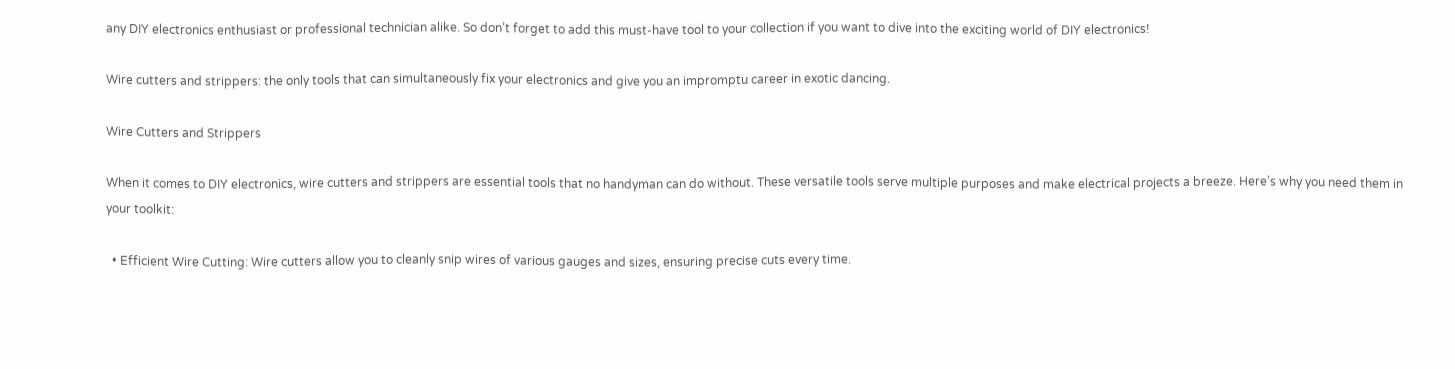any DIY electronics enthusiast or professional technician alike. So don’t forget to add this must-have tool to your collection if you want to dive into the exciting world of DIY electronics!

Wire cutters and strippers: the only tools that can simultaneously fix your electronics and give you an impromptu career in exotic dancing.

Wire Cutters and Strippers

When it comes to DIY electronics, wire cutters and strippers are essential tools that no handyman can do without. These versatile tools serve multiple purposes and make electrical projects a breeze. Here’s why you need them in your toolkit:

  • Efficient Wire Cutting: Wire cutters allow you to cleanly snip wires of various gauges and sizes, ensuring precise cuts every time.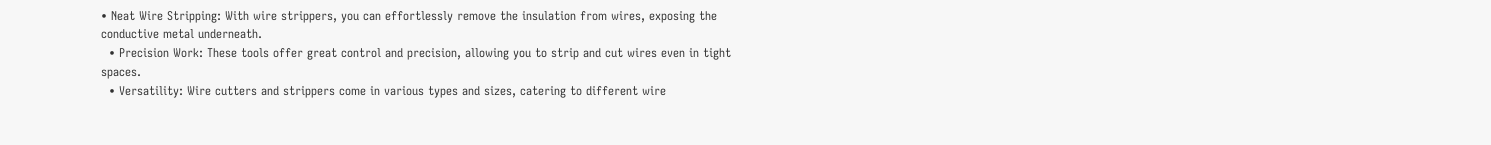• Neat Wire Stripping: With wire strippers, you can effortlessly remove the insulation from wires, exposing the conductive metal underneath.
  • Precision Work: These tools offer great control and precision, allowing you to strip and cut wires even in tight spaces.
  • Versatility: Wire cutters and strippers come in various types and sizes, catering to different wire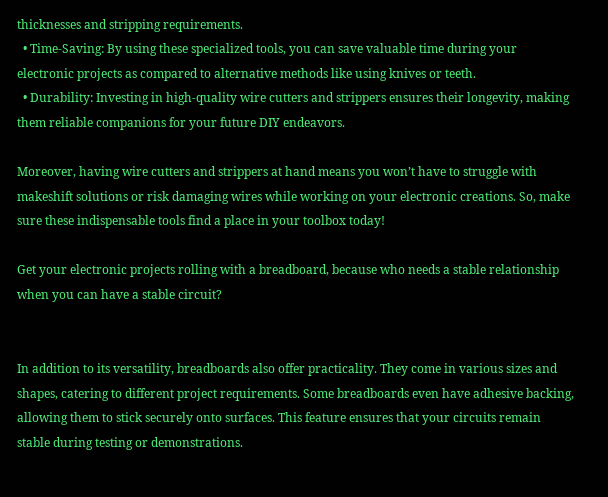thicknesses and stripping requirements.
  • Time-Saving: By using these specialized tools, you can save valuable time during your electronic projects as compared to alternative methods like using knives or teeth.
  • Durability: Investing in high-quality wire cutters and strippers ensures their longevity, making them reliable companions for your future DIY endeavors.

Moreover, having wire cutters and strippers at hand means you won’t have to struggle with makeshift solutions or risk damaging wires while working on your electronic creations. So, make sure these indispensable tools find a place in your toolbox today!

Get your electronic projects rolling with a breadboard, because who needs a stable relationship when you can have a stable circuit?


In addition to its versatility, breadboards also offer practicality. They come in various sizes and shapes, catering to different project requirements. Some breadboards even have adhesive backing, allowing them to stick securely onto surfaces. This feature ensures that your circuits remain stable during testing or demonstrations.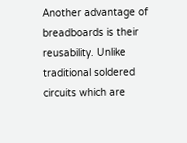Another advantage of breadboards is their reusability. Unlike traditional soldered circuits which are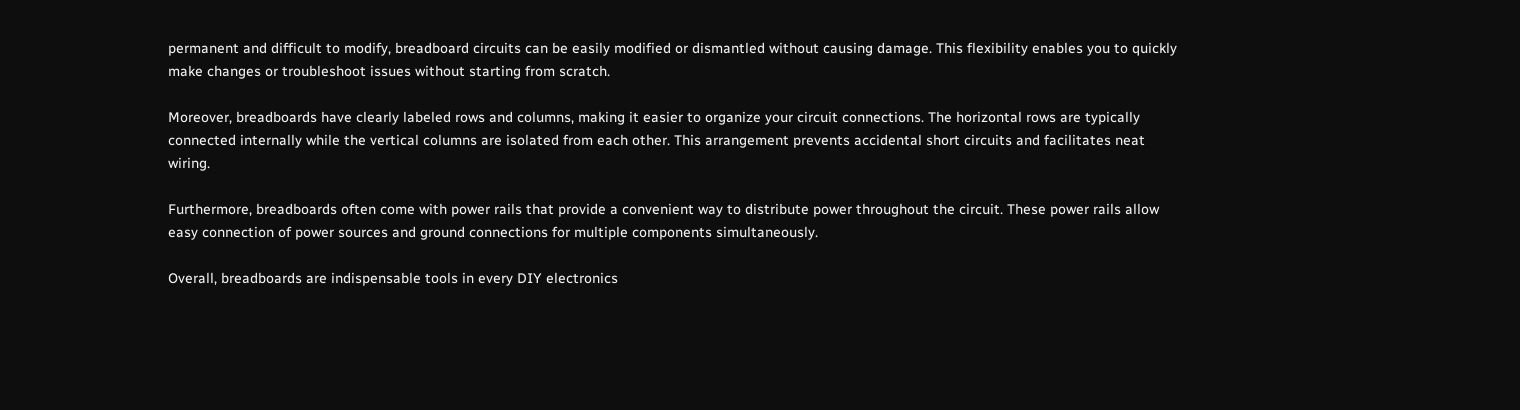permanent and difficult to modify, breadboard circuits can be easily modified or dismantled without causing damage. This flexibility enables you to quickly make changes or troubleshoot issues without starting from scratch.

Moreover, breadboards have clearly labeled rows and columns, making it easier to organize your circuit connections. The horizontal rows are typically connected internally while the vertical columns are isolated from each other. This arrangement prevents accidental short circuits and facilitates neat wiring.

Furthermore, breadboards often come with power rails that provide a convenient way to distribute power throughout the circuit. These power rails allow easy connection of power sources and ground connections for multiple components simultaneously.

Overall, breadboards are indispensable tools in every DIY electronics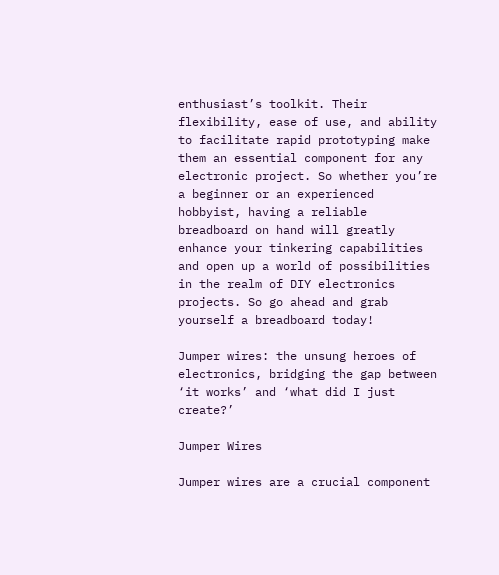enthusiast’s toolkit. Their flexibility, ease of use, and ability to facilitate rapid prototyping make them an essential component for any electronic project. So whether you’re a beginner or an experienced hobbyist, having a reliable breadboard on hand will greatly enhance your tinkering capabilities and open up a world of possibilities in the realm of DIY electronics projects. So go ahead and grab yourself a breadboard today!

Jumper wires: the unsung heroes of electronics, bridging the gap between ‘it works’ and ‘what did I just create?’

Jumper Wires

Jumper wires are a crucial component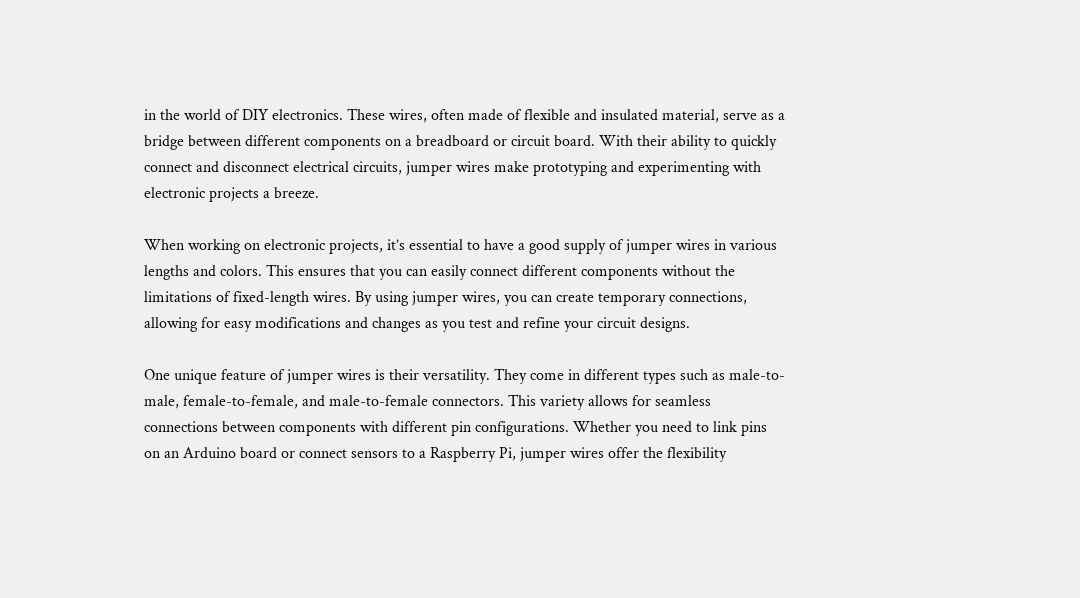in the world of DIY electronics. These wires, often made of flexible and insulated material, serve as a bridge between different components on a breadboard or circuit board. With their ability to quickly connect and disconnect electrical circuits, jumper wires make prototyping and experimenting with electronic projects a breeze.

When working on electronic projects, it’s essential to have a good supply of jumper wires in various lengths and colors. This ensures that you can easily connect different components without the limitations of fixed-length wires. By using jumper wires, you can create temporary connections, allowing for easy modifications and changes as you test and refine your circuit designs.

One unique feature of jumper wires is their versatility. They come in different types such as male-to-male, female-to-female, and male-to-female connectors. This variety allows for seamless connections between components with different pin configurations. Whether you need to link pins on an Arduino board or connect sensors to a Raspberry Pi, jumper wires offer the flexibility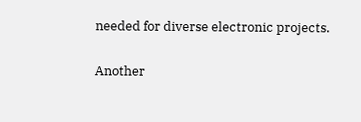needed for diverse electronic projects.

Another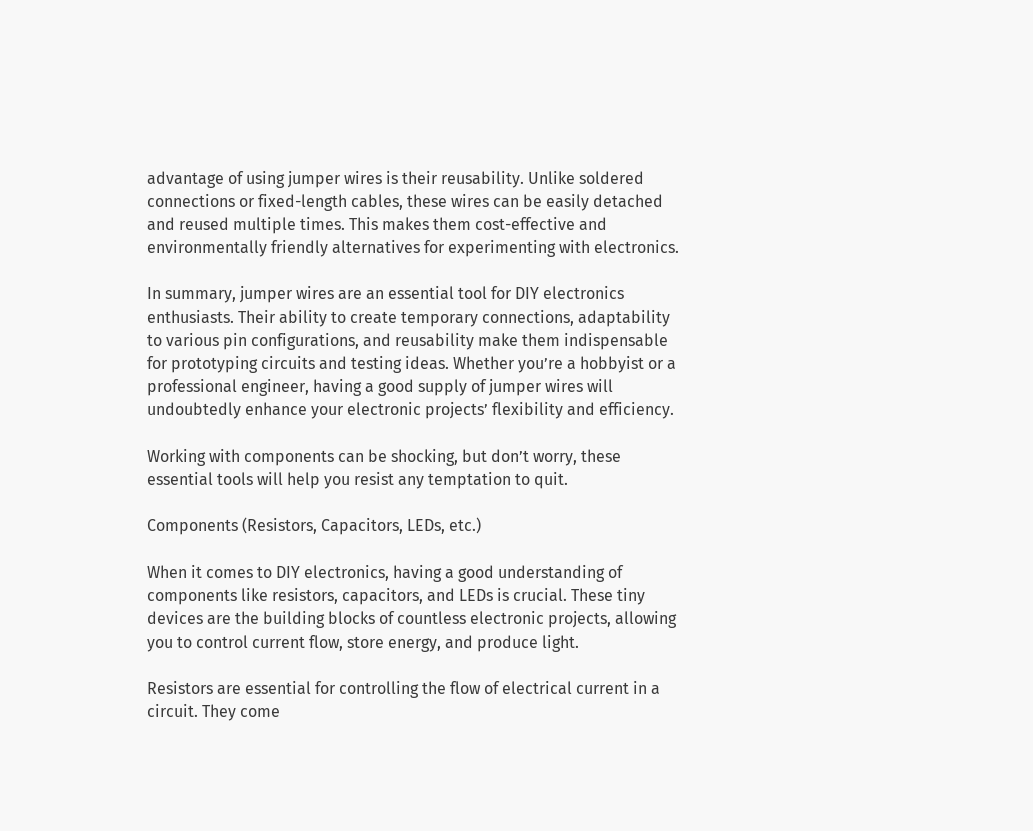advantage of using jumper wires is their reusability. Unlike soldered connections or fixed-length cables, these wires can be easily detached and reused multiple times. This makes them cost-effective and environmentally friendly alternatives for experimenting with electronics.

In summary, jumper wires are an essential tool for DIY electronics enthusiasts. Their ability to create temporary connections, adaptability to various pin configurations, and reusability make them indispensable for prototyping circuits and testing ideas. Whether you’re a hobbyist or a professional engineer, having a good supply of jumper wires will undoubtedly enhance your electronic projects’ flexibility and efficiency.

Working with components can be shocking, but don’t worry, these essential tools will help you resist any temptation to quit.

Components (Resistors, Capacitors, LEDs, etc.)

When it comes to DIY electronics, having a good understanding of components like resistors, capacitors, and LEDs is crucial. These tiny devices are the building blocks of countless electronic projects, allowing you to control current flow, store energy, and produce light.

Resistors are essential for controlling the flow of electrical current in a circuit. They come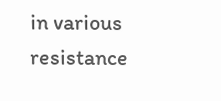in various resistance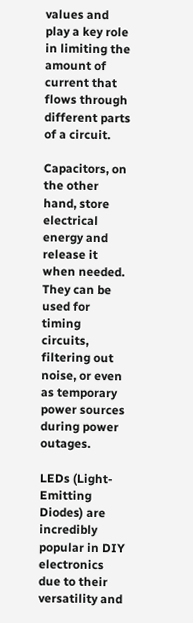values and play a key role in limiting the amount of current that flows through different parts of a circuit.

Capacitors, on the other hand, store electrical energy and release it when needed. They can be used for timing circuits, filtering out noise, or even as temporary power sources during power outages.

LEDs (Light-Emitting Diodes) are incredibly popular in DIY electronics due to their versatility and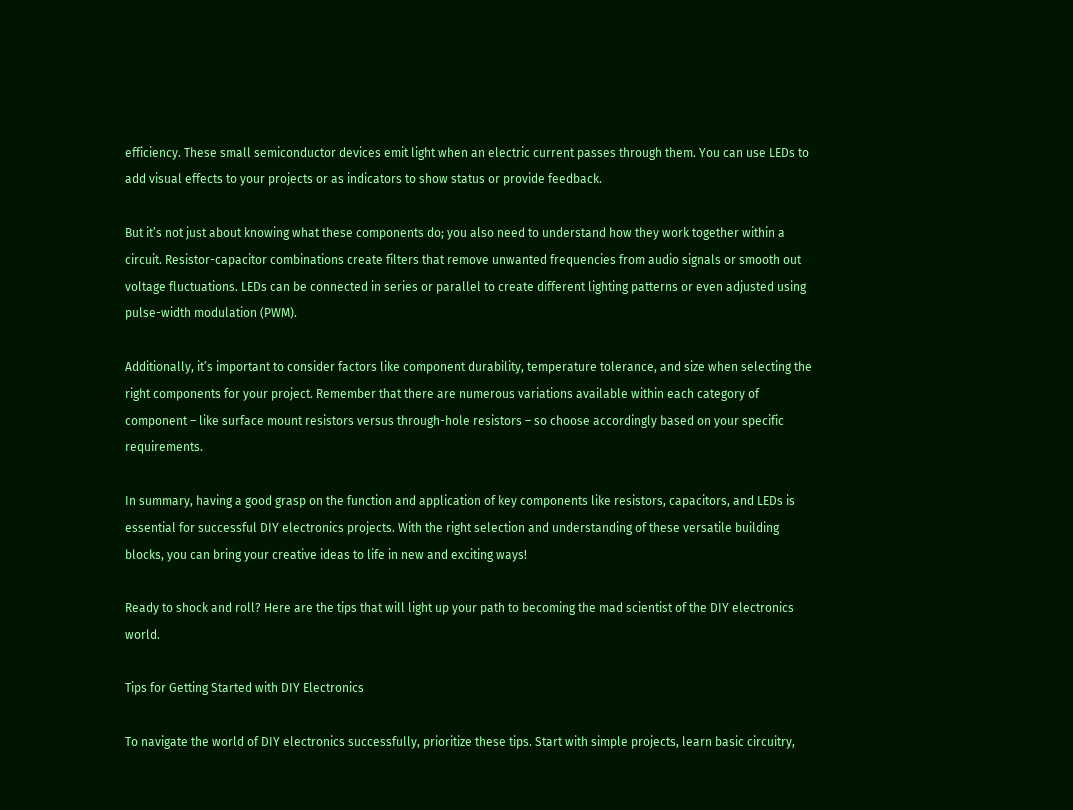efficiency. These small semiconductor devices emit light when an electric current passes through them. You can use LEDs to add visual effects to your projects or as indicators to show status or provide feedback.

But it’s not just about knowing what these components do; you also need to understand how they work together within a circuit. Resistor-capacitor combinations create filters that remove unwanted frequencies from audio signals or smooth out voltage fluctuations. LEDs can be connected in series or parallel to create different lighting patterns or even adjusted using pulse-width modulation (PWM).

Additionally, it’s important to consider factors like component durability, temperature tolerance, and size when selecting the right components for your project. Remember that there are numerous variations available within each category of component – like surface mount resistors versus through-hole resistors – so choose accordingly based on your specific requirements.

In summary, having a good grasp on the function and application of key components like resistors, capacitors, and LEDs is essential for successful DIY electronics projects. With the right selection and understanding of these versatile building blocks, you can bring your creative ideas to life in new and exciting ways!

Ready to shock and roll? Here are the tips that will light up your path to becoming the mad scientist of the DIY electronics world.

Tips for Getting Started with DIY Electronics

To navigate the world of DIY electronics successfully, prioritize these tips. Start with simple projects, learn basic circuitry,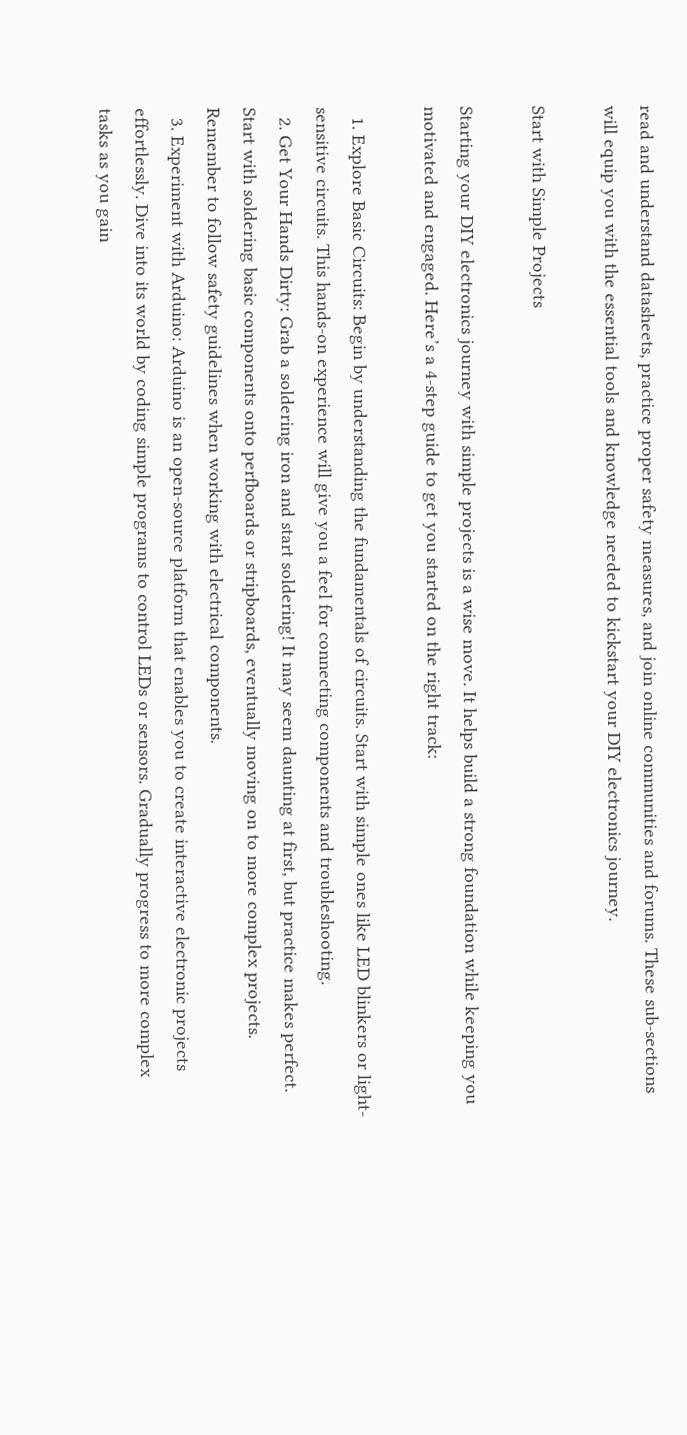read and understand datasheets, practice proper safety measures, and join online communities and forums. These sub-sections will equip you with the essential tools and knowledge needed to kickstart your DIY electronics journey.

Start with Simple Projects

Starting your DIY electronics journey with simple projects is a wise move. It helps build a strong foundation while keeping you motivated and engaged. Here’s a 4-step guide to get you started on the right track:

  1. Explore Basic Circuits: Begin by understanding the fundamentals of circuits. Start with simple ones like LED blinkers or light-sensitive circuits. This hands-on experience will give you a feel for connecting components and troubleshooting.
  2. Get Your Hands Dirty: Grab a soldering iron and start soldering! It may seem daunting at first, but practice makes perfect. Start with soldering basic components onto perfboards or stripboards, eventually moving on to more complex projects. Remember to follow safety guidelines when working with electrical components.
  3. Experiment with Arduino: Arduino is an open-source platform that enables you to create interactive electronic projects effortlessly. Dive into its world by coding simple programs to control LEDs or sensors. Gradually progress to more complex tasks as you gain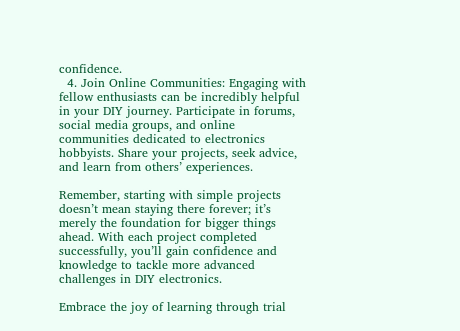confidence.
  4. Join Online Communities: Engaging with fellow enthusiasts can be incredibly helpful in your DIY journey. Participate in forums, social media groups, and online communities dedicated to electronics hobbyists. Share your projects, seek advice, and learn from others’ experiences.

Remember, starting with simple projects doesn’t mean staying there forever; it’s merely the foundation for bigger things ahead. With each project completed successfully, you’ll gain confidence and knowledge to tackle more advanced challenges in DIY electronics.

Embrace the joy of learning through trial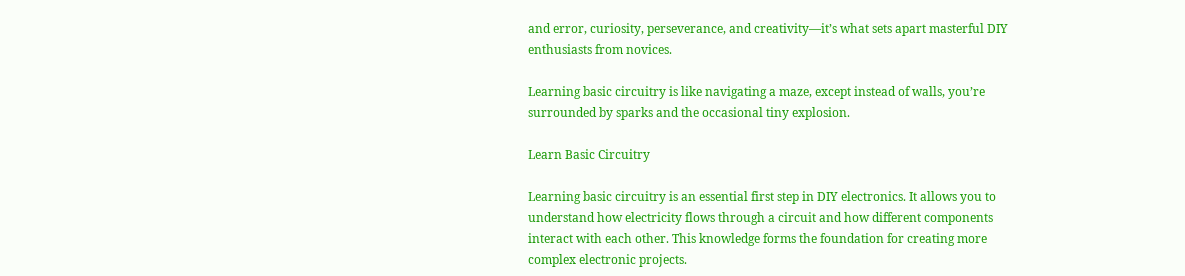and error, curiosity, perseverance, and creativity—it’s what sets apart masterful DIY enthusiasts from novices.

Learning basic circuitry is like navigating a maze, except instead of walls, you’re surrounded by sparks and the occasional tiny explosion.

Learn Basic Circuitry

Learning basic circuitry is an essential first step in DIY electronics. It allows you to understand how electricity flows through a circuit and how different components interact with each other. This knowledge forms the foundation for creating more complex electronic projects.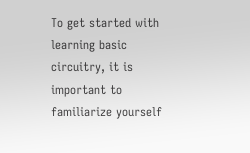To get started with learning basic circuitry, it is important to familiarize yourself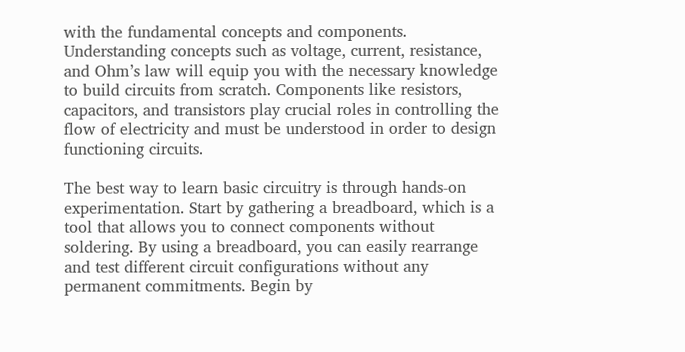with the fundamental concepts and components. Understanding concepts such as voltage, current, resistance, and Ohm’s law will equip you with the necessary knowledge to build circuits from scratch. Components like resistors, capacitors, and transistors play crucial roles in controlling the flow of electricity and must be understood in order to design functioning circuits.

The best way to learn basic circuitry is through hands-on experimentation. Start by gathering a breadboard, which is a tool that allows you to connect components without soldering. By using a breadboard, you can easily rearrange and test different circuit configurations without any permanent commitments. Begin by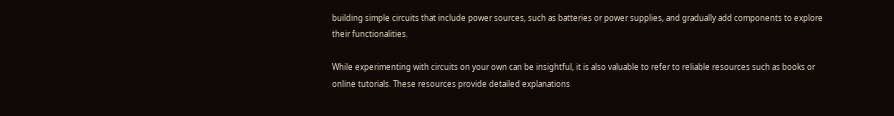building simple circuits that include power sources, such as batteries or power supplies, and gradually add components to explore their functionalities.

While experimenting with circuits on your own can be insightful, it is also valuable to refer to reliable resources such as books or online tutorials. These resources provide detailed explanations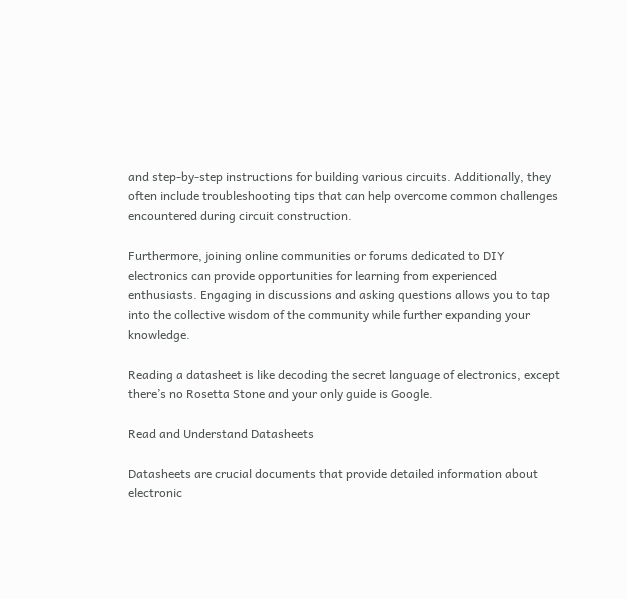and step-by-step instructions for building various circuits. Additionally, they often include troubleshooting tips that can help overcome common challenges encountered during circuit construction.

Furthermore, joining online communities or forums dedicated to DIY electronics can provide opportunities for learning from experienced enthusiasts. Engaging in discussions and asking questions allows you to tap into the collective wisdom of the community while further expanding your knowledge.

Reading a datasheet is like decoding the secret language of electronics, except there’s no Rosetta Stone and your only guide is Google.

Read and Understand Datasheets

Datasheets are crucial documents that provide detailed information about electronic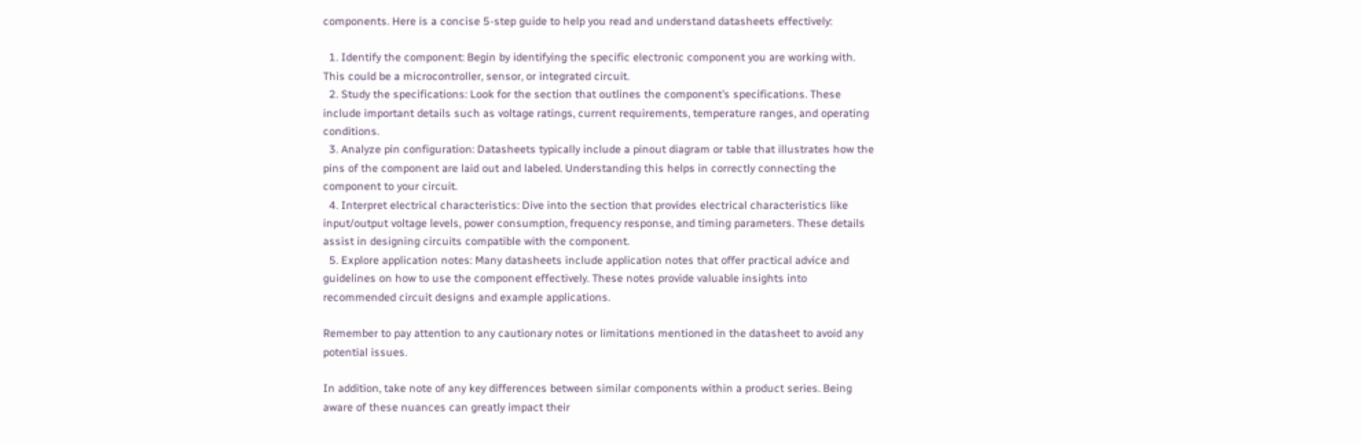components. Here is a concise 5-step guide to help you read and understand datasheets effectively:

  1. Identify the component: Begin by identifying the specific electronic component you are working with. This could be a microcontroller, sensor, or integrated circuit.
  2. Study the specifications: Look for the section that outlines the component’s specifications. These include important details such as voltage ratings, current requirements, temperature ranges, and operating conditions.
  3. Analyze pin configuration: Datasheets typically include a pinout diagram or table that illustrates how the pins of the component are laid out and labeled. Understanding this helps in correctly connecting the component to your circuit.
  4. Interpret electrical characteristics: Dive into the section that provides electrical characteristics like input/output voltage levels, power consumption, frequency response, and timing parameters. These details assist in designing circuits compatible with the component.
  5. Explore application notes: Many datasheets include application notes that offer practical advice and guidelines on how to use the component effectively. These notes provide valuable insights into recommended circuit designs and example applications.

Remember to pay attention to any cautionary notes or limitations mentioned in the datasheet to avoid any potential issues.

In addition, take note of any key differences between similar components within a product series. Being aware of these nuances can greatly impact their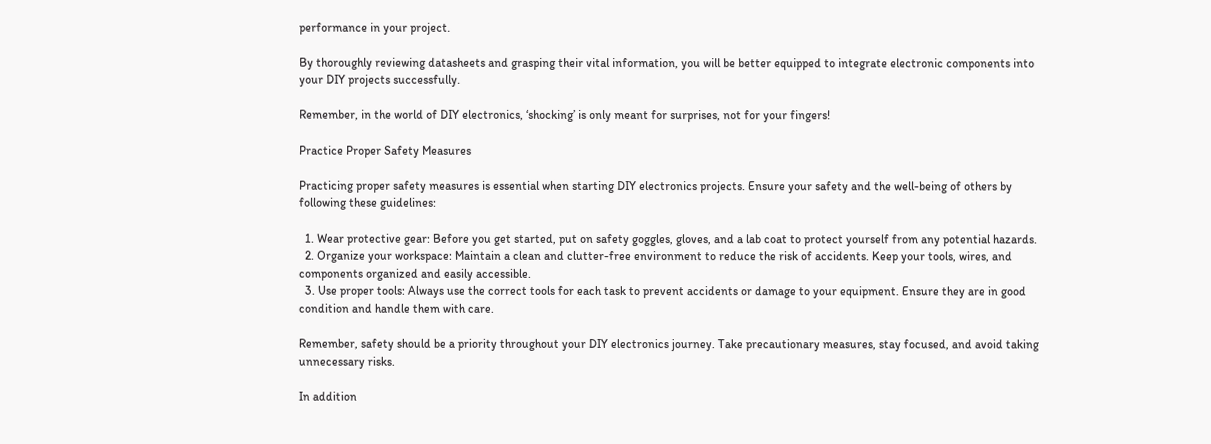performance in your project.

By thoroughly reviewing datasheets and grasping their vital information, you will be better equipped to integrate electronic components into your DIY projects successfully.

Remember, in the world of DIY electronics, ‘shocking’ is only meant for surprises, not for your fingers!

Practice Proper Safety Measures

Practicing proper safety measures is essential when starting DIY electronics projects. Ensure your safety and the well-being of others by following these guidelines:

  1. Wear protective gear: Before you get started, put on safety goggles, gloves, and a lab coat to protect yourself from any potential hazards.
  2. Organize your workspace: Maintain a clean and clutter-free environment to reduce the risk of accidents. Keep your tools, wires, and components organized and easily accessible.
  3. Use proper tools: Always use the correct tools for each task to prevent accidents or damage to your equipment. Ensure they are in good condition and handle them with care.

Remember, safety should be a priority throughout your DIY electronics journey. Take precautionary measures, stay focused, and avoid taking unnecessary risks.

In addition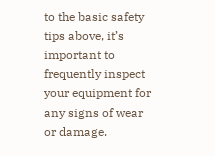to the basic safety tips above, it’s important to frequently inspect your equipment for any signs of wear or damage.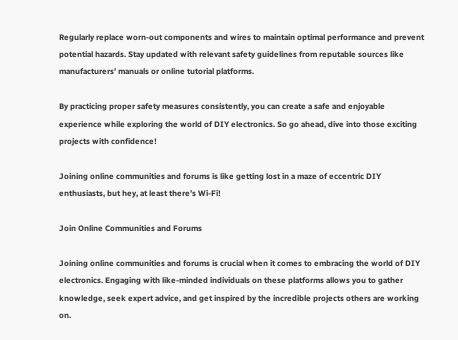Regularly replace worn-out components and wires to maintain optimal performance and prevent potential hazards. Stay updated with relevant safety guidelines from reputable sources like manufacturers’ manuals or online tutorial platforms.

By practicing proper safety measures consistently, you can create a safe and enjoyable experience while exploring the world of DIY electronics. So go ahead, dive into those exciting projects with confidence!

Joining online communities and forums is like getting lost in a maze of eccentric DIY enthusiasts, but hey, at least there’s Wi-Fi!

Join Online Communities and Forums

Joining online communities and forums is crucial when it comes to embracing the world of DIY electronics. Engaging with like-minded individuals on these platforms allows you to gather knowledge, seek expert advice, and get inspired by the incredible projects others are working on.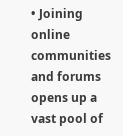• Joining online communities and forums opens up a vast pool of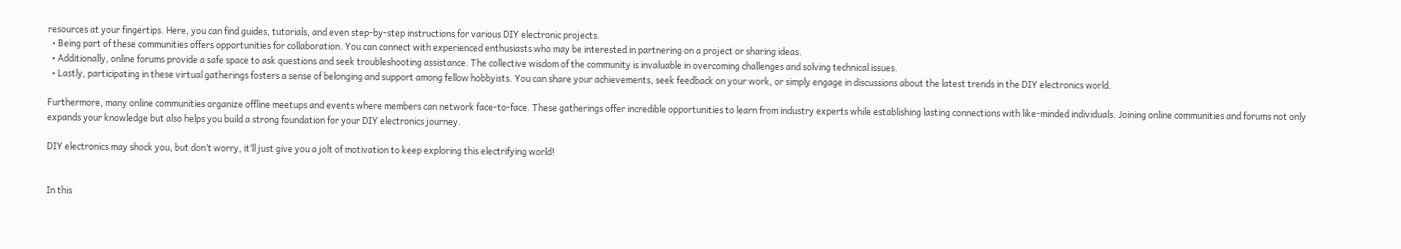resources at your fingertips. Here, you can find guides, tutorials, and even step-by-step instructions for various DIY electronic projects.
  • Being part of these communities offers opportunities for collaboration. You can connect with experienced enthusiasts who may be interested in partnering on a project or sharing ideas.
  • Additionally, online forums provide a safe space to ask questions and seek troubleshooting assistance. The collective wisdom of the community is invaluable in overcoming challenges and solving technical issues.
  • Lastly, participating in these virtual gatherings fosters a sense of belonging and support among fellow hobbyists. You can share your achievements, seek feedback on your work, or simply engage in discussions about the latest trends in the DIY electronics world.

Furthermore, many online communities organize offline meetups and events where members can network face-to-face. These gatherings offer incredible opportunities to learn from industry experts while establishing lasting connections with like-minded individuals. Joining online communities and forums not only expands your knowledge but also helps you build a strong foundation for your DIY electronics journey.

DIY electronics may shock you, but don’t worry, it’ll just give you a jolt of motivation to keep exploring this electrifying world!


In this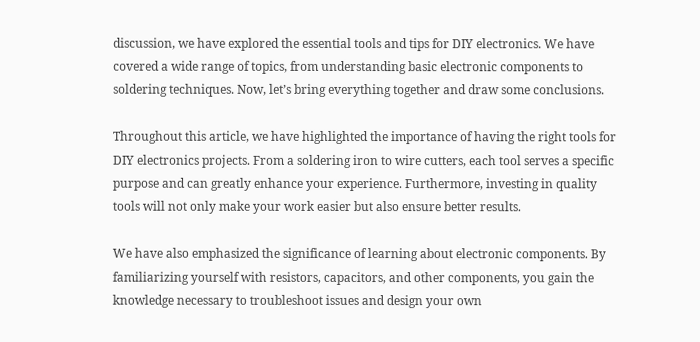discussion, we have explored the essential tools and tips for DIY electronics. We have covered a wide range of topics, from understanding basic electronic components to soldering techniques. Now, let’s bring everything together and draw some conclusions.

Throughout this article, we have highlighted the importance of having the right tools for DIY electronics projects. From a soldering iron to wire cutters, each tool serves a specific purpose and can greatly enhance your experience. Furthermore, investing in quality tools will not only make your work easier but also ensure better results.

We have also emphasized the significance of learning about electronic components. By familiarizing yourself with resistors, capacitors, and other components, you gain the knowledge necessary to troubleshoot issues and design your own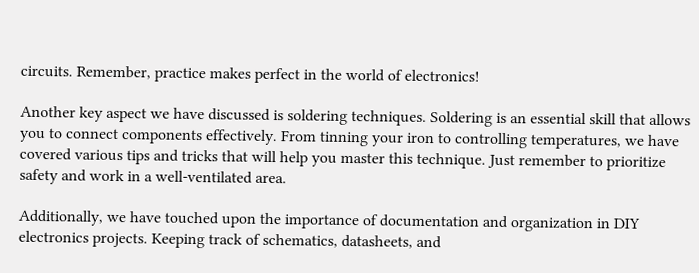circuits. Remember, practice makes perfect in the world of electronics!

Another key aspect we have discussed is soldering techniques. Soldering is an essential skill that allows you to connect components effectively. From tinning your iron to controlling temperatures, we have covered various tips and tricks that will help you master this technique. Just remember to prioritize safety and work in a well-ventilated area.

Additionally, we have touched upon the importance of documentation and organization in DIY electronics projects. Keeping track of schematics, datasheets, and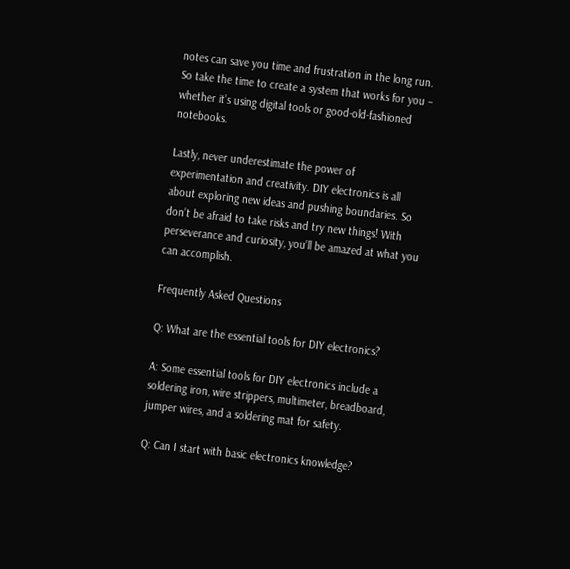notes can save you time and frustration in the long run. So take the time to create a system that works for you – whether it’s using digital tools or good-old-fashioned notebooks.

Lastly, never underestimate the power of experimentation and creativity. DIY electronics is all about exploring new ideas and pushing boundaries. So don’t be afraid to take risks and try new things! With perseverance and curiosity, you’ll be amazed at what you can accomplish.

Frequently Asked Questions

Q: What are the essential tools for DIY electronics?

A: Some essential tools for DIY electronics include a soldering iron, wire strippers, multimeter, breadboard, jumper wires, and a soldering mat for safety.

Q: Can I start with basic electronics knowledge?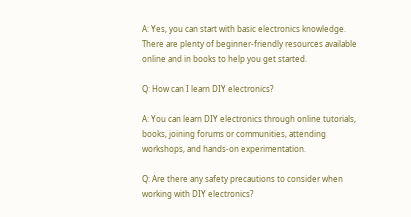A: Yes, you can start with basic electronics knowledge. There are plenty of beginner-friendly resources available online and in books to help you get started.

Q: How can I learn DIY electronics?

A: You can learn DIY electronics through online tutorials, books, joining forums or communities, attending workshops, and hands-on experimentation.

Q: Are there any safety precautions to consider when working with DIY electronics?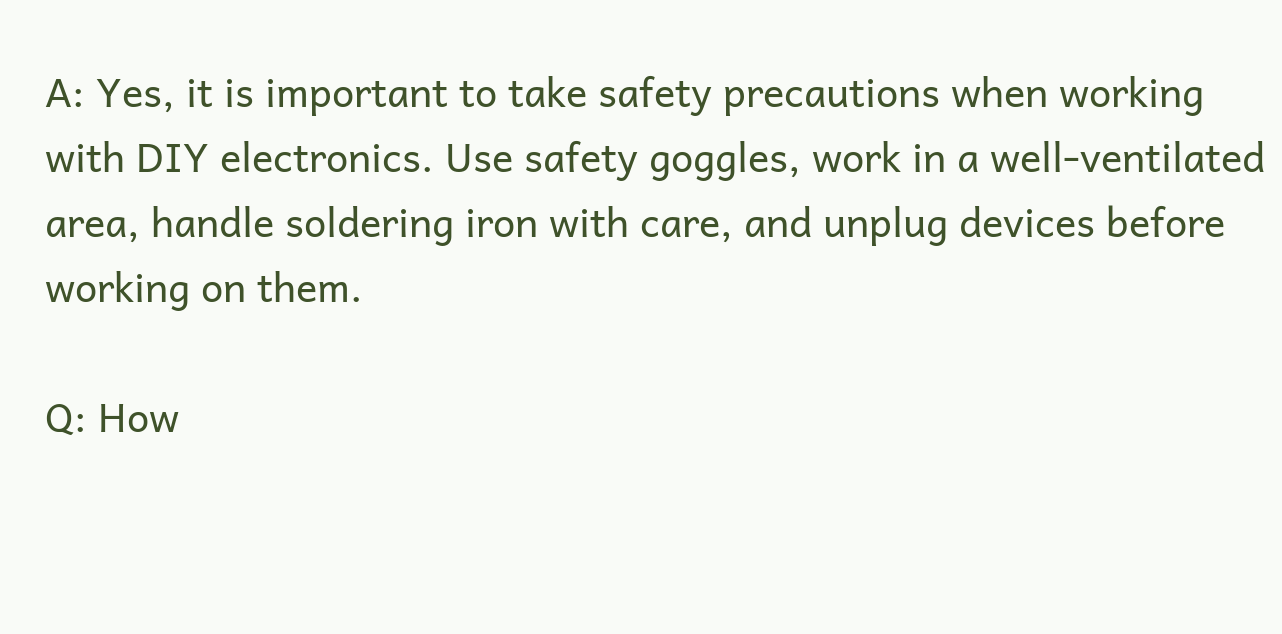A: Yes, it is important to take safety precautions when working with DIY electronics. Use safety goggles, work in a well-ventilated area, handle soldering iron with care, and unplug devices before working on them.

Q: How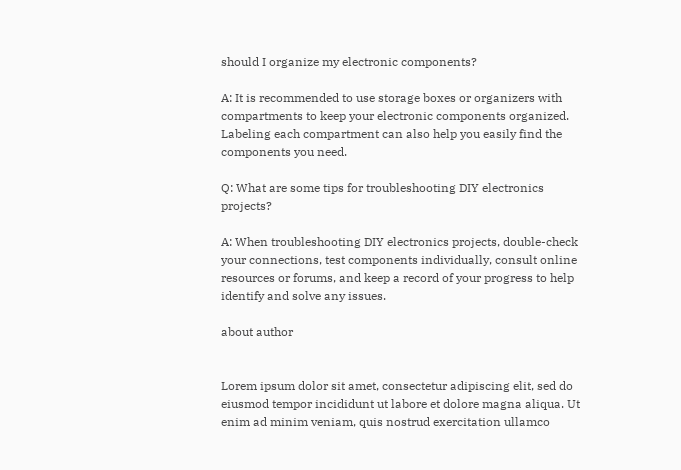should I organize my electronic components?

A: It is recommended to use storage boxes or organizers with compartments to keep your electronic components organized. Labeling each compartment can also help you easily find the components you need.

Q: What are some tips for troubleshooting DIY electronics projects?

A: When troubleshooting DIY electronics projects, double-check your connections, test components individually, consult online resources or forums, and keep a record of your progress to help identify and solve any issues.

about author


Lorem ipsum dolor sit amet, consectetur adipiscing elit, sed do eiusmod tempor incididunt ut labore et dolore magna aliqua. Ut enim ad minim veniam, quis nostrud exercitation ullamco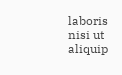laboris nisi ut aliquip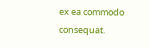ex ea commodo consequat.